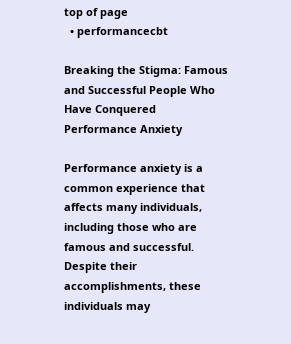top of page
  • performancecbt

Breaking the Stigma: Famous and Successful People Who Have Conquered Performance Anxiety

Performance anxiety is a common experience that affects many individuals, including those who are famous and successful. Despite their accomplishments, these individuals may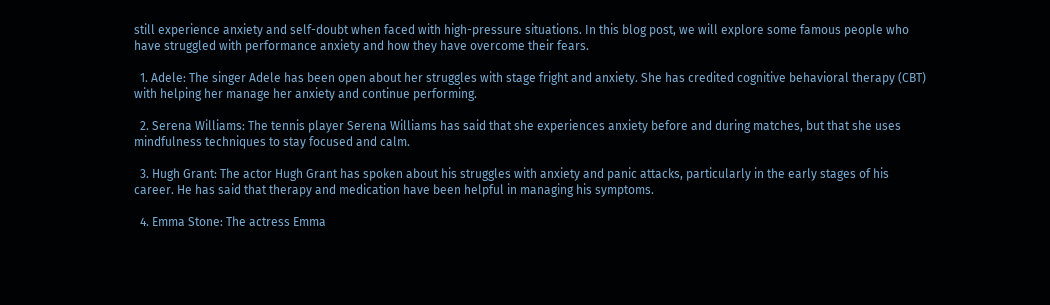still experience anxiety and self-doubt when faced with high-pressure situations. In this blog post, we will explore some famous people who have struggled with performance anxiety and how they have overcome their fears.

  1. Adele: The singer Adele has been open about her struggles with stage fright and anxiety. She has credited cognitive behavioral therapy (CBT) with helping her manage her anxiety and continue performing.

  2. Serena Williams: The tennis player Serena Williams has said that she experiences anxiety before and during matches, but that she uses mindfulness techniques to stay focused and calm.

  3. Hugh Grant: The actor Hugh Grant has spoken about his struggles with anxiety and panic attacks, particularly in the early stages of his career. He has said that therapy and medication have been helpful in managing his symptoms.

  4. Emma Stone: The actress Emma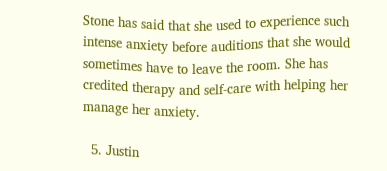Stone has said that she used to experience such intense anxiety before auditions that she would sometimes have to leave the room. She has credited therapy and self-care with helping her manage her anxiety.

  5. Justin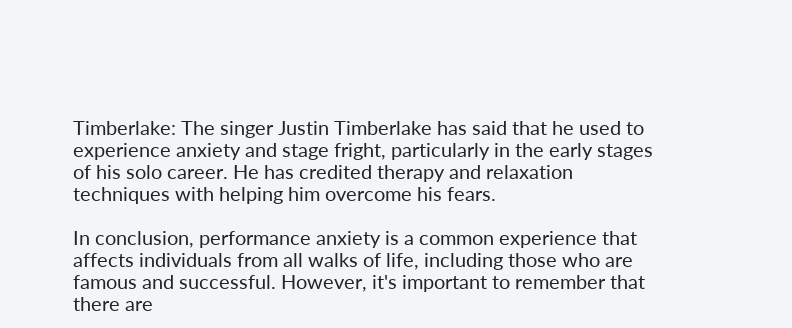Timberlake: The singer Justin Timberlake has said that he used to experience anxiety and stage fright, particularly in the early stages of his solo career. He has credited therapy and relaxation techniques with helping him overcome his fears.

In conclusion, performance anxiety is a common experience that affects individuals from all walks of life, including those who are famous and successful. However, it's important to remember that there are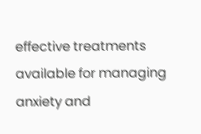effective treatments available for managing anxiety and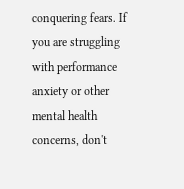conquering fears. If you are struggling with performance anxiety or other mental health concerns, don't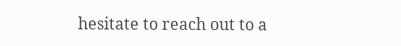hesitate to reach out to a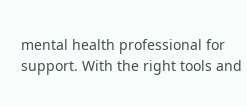mental health professional for support. With the right tools and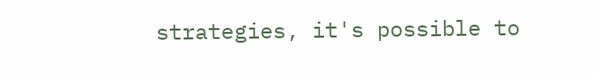strategies, it's possible to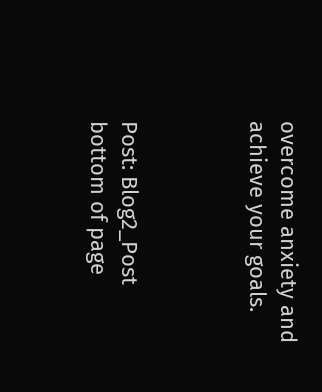overcome anxiety and achieve your goals.



Post: Blog2_Post
bottom of page